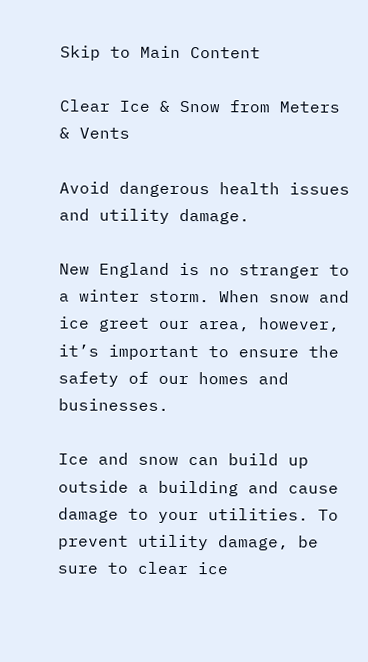Skip to Main Content

Clear Ice & Snow from Meters & Vents

Avoid dangerous health issues and utility damage.

New England is no stranger to a winter storm. When snow and ice greet our area, however, it’s important to ensure the safety of our homes and businesses.

Ice and snow can build up outside a building and cause damage to your utilities. To prevent utility damage, be sure to clear ice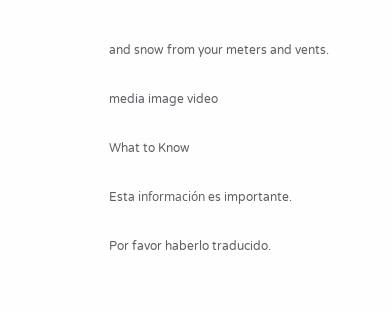and snow from your meters and vents.

media image video

What to Know

Esta información es importante.

Por favor haberlo traducido.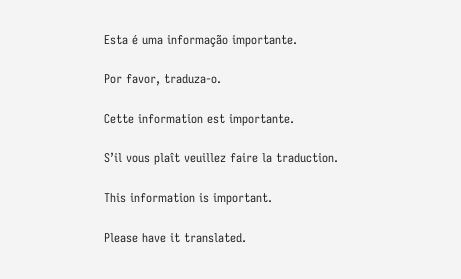Esta é uma informação importante.

Por favor, traduza-o.

Cette information est importante.

S’il vous plaît veuillez faire la traduction.

This information is important.

Please have it translated.